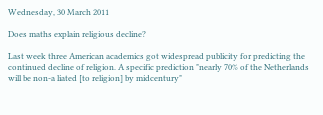Wednesday, 30 March 2011

Does maths explain religious decline?

Last week three American academics got widespread publicity for predicting the continued decline of religion. A specific prediction "nearly 70% of the Netherlands will be non-a liated [to religion] by midcentury"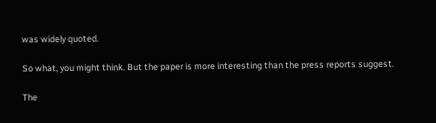was widely quoted.

So what, you might think. But the paper is more interesting than the press reports suggest.

The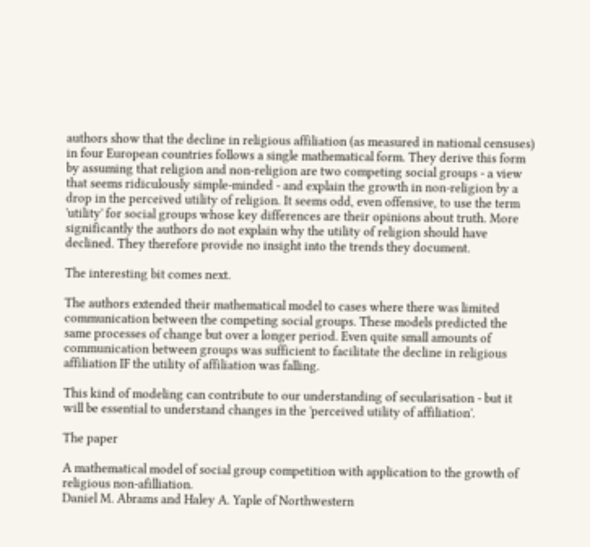authors show that the decline in religious affiliation (as measured in national censuses) in four European countries follows a single mathematical form. They derive this form by assuming that religion and non-religion are two competing social groups - a view that seems ridiculously simple-minded - and explain the growth in non-religion by a drop in the perceived utility of religion. It seems odd, even offensive, to use the term 'utility' for social groups whose key differences are their opinions about truth. More significantly the authors do not explain why the utility of religion should have declined. They therefore provide no insight into the trends they document.

The interesting bit comes next.

The authors extended their mathematical model to cases where there was limited communication between the competing social groups. These models predicted the same processes of change but over a longer period. Even quite small amounts of communication between groups was sufficient to facilitate the decline in religious affiliation IF the utility of affiliation was falling.

This kind of modeling can contribute to our understanding of secularisation - but it will be essential to understand changes in the 'perceived utility of affiliation'.

The paper

A mathematical model of social group competition with application to the growth of religious non-afilliation.
Daniel M. Abrams and Haley A. Yaple of Northwestern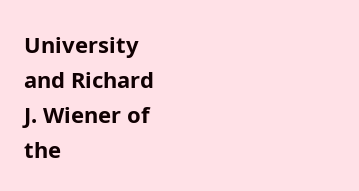University and Richard J. Wiener of the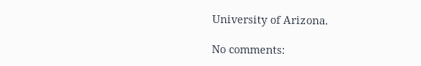University of Arizona.

No comments: